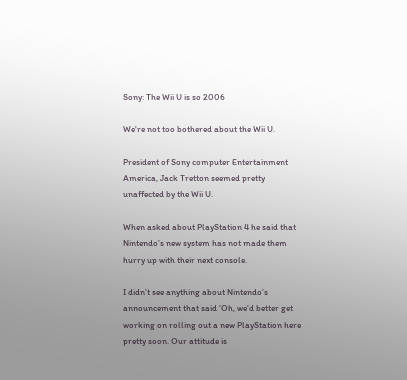Sony: The Wii U is so 2006

We're not too bothered about the Wii U.

President of Sony computer Entertainment America, Jack Tretton seemed pretty unaffected by the Wii U.

When asked about PlayStation 4 he said that Nintendo’s new system has not made them hurry up with their next console.

I didn’t see anything about Nintendo’s announcement that said ‘Oh, we’d better get working on rolling out a new PlayStation here pretty soon. Our attitude is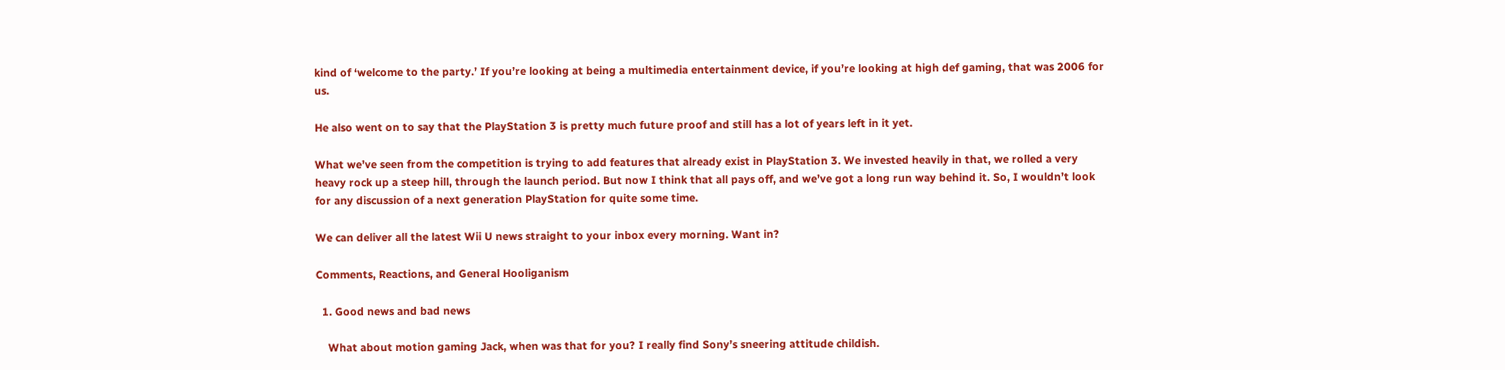kind of ‘welcome to the party.’ If you’re looking at being a multimedia entertainment device, if you’re looking at high def gaming, that was 2006 for us.

He also went on to say that the PlayStation 3 is pretty much future proof and still has a lot of years left in it yet.

What we’ve seen from the competition is trying to add features that already exist in PlayStation 3. We invested heavily in that, we rolled a very heavy rock up a steep hill, through the launch period. But now I think that all pays off, and we’ve got a long run way behind it. So, I wouldn’t look for any discussion of a next generation PlayStation for quite some time.

We can deliver all the latest Wii U news straight to your inbox every morning. Want in?

Comments, Reactions, and General Hooliganism

  1. Good news and bad news

    What about motion gaming Jack, when was that for you? I really find Sony’s sneering attitude childish.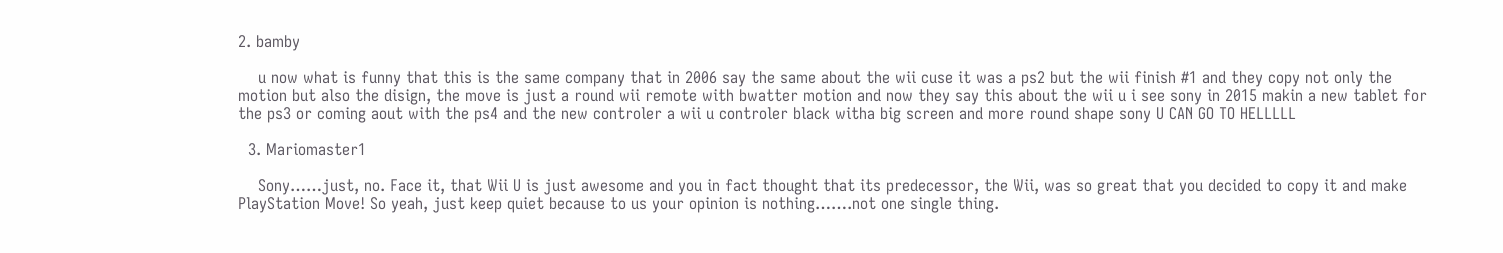2. bamby

    u now what is funny that this is the same company that in 2006 say the same about the wii cuse it was a ps2 but the wii finish #1 and they copy not only the motion but also the disign, the move is just a round wii remote with bwatter motion and now they say this about the wii u i see sony in 2015 makin a new tablet for the ps3 or coming aout with the ps4 and the new controler a wii u controler black witha big screen and more round shape sony U CAN GO TO HELLLLL

  3. Mariomaster1

    Sony……just, no. Face it, that Wii U is just awesome and you in fact thought that its predecessor, the Wii, was so great that you decided to copy it and make PlayStation Move! So yeah, just keep quiet because to us your opinion is nothing…….not one single thing.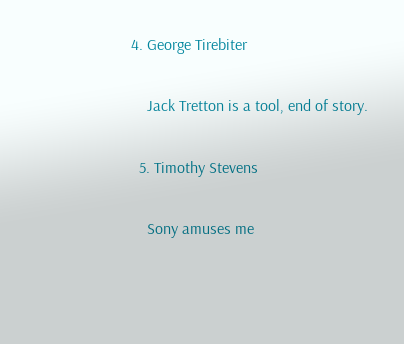4. George Tirebiter

    Jack Tretton is a tool, end of story.

  5. Timothy Stevens

    Sony amuses me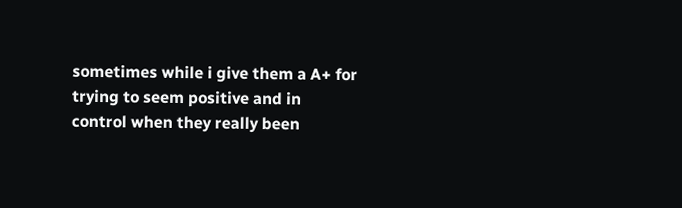sometimes while i give them a A+ for trying to seem positive and in control when they really been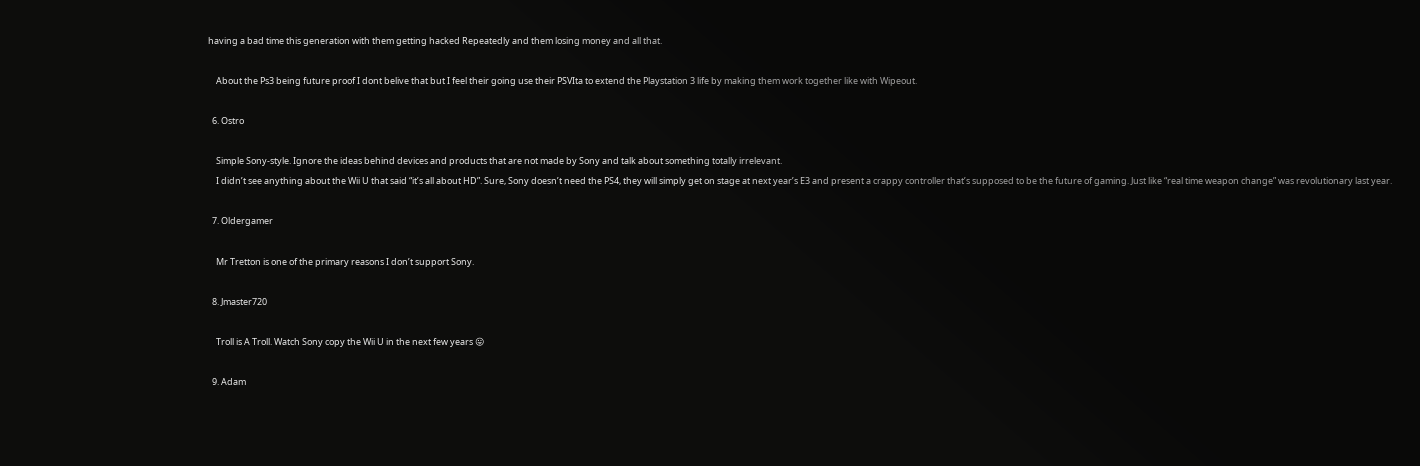having a bad time this generation with them getting hacked Repeatedly and them losing money and all that.

    About the Ps3 being future proof I dont belive that but I feel their going use their PSVIta to extend the Playstation 3 life by making them work together like with Wipeout.

  6. Ostro

    Simple Sony-style. Ignore the ideas behind devices and products that are not made by Sony and talk about something totally irrelevant.
    I didn’t see anything about the Wii U that said “it’s all about HD”. Sure, Sony doesn’t need the PS4, they will simply get on stage at next year’s E3 and present a crappy controller that’s supposed to be the future of gaming. Just like “real time weapon change” was revolutionary last year.

  7. Oldergamer

    Mr Tretton is one of the primary reasons I don’t support Sony.

  8. Jmaster720

    Troll is A Troll. Watch Sony copy the Wii U in the next few years 😛

  9. Adam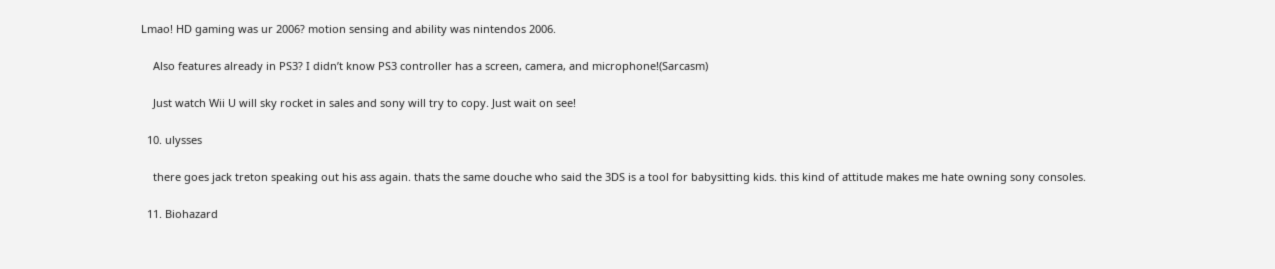Lmao! HD gaming was ur 2006? motion sensing and ability was nintendos 2006.

    Also features already in PS3? I didn’t know PS3 controller has a screen, camera, and microphone!(Sarcasm)

    Just watch Wii U will sky rocket in sales and sony will try to copy. Just wait on see!

  10. ulysses

    there goes jack treton speaking out his ass again. thats the same douche who said the 3DS is a tool for babysitting kids. this kind of attitude makes me hate owning sony consoles.

  11. Biohazard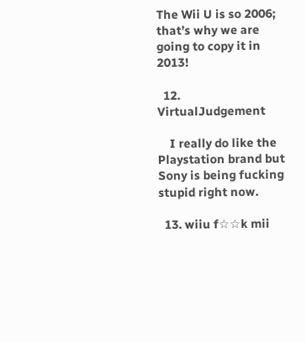The Wii U is so 2006; that’s why we are going to copy it in 2013!

  12. VirtualJudgement

    I really do like the Playstation brand but Sony is being fucking stupid right now.

  13. wiiu f☆☆k mii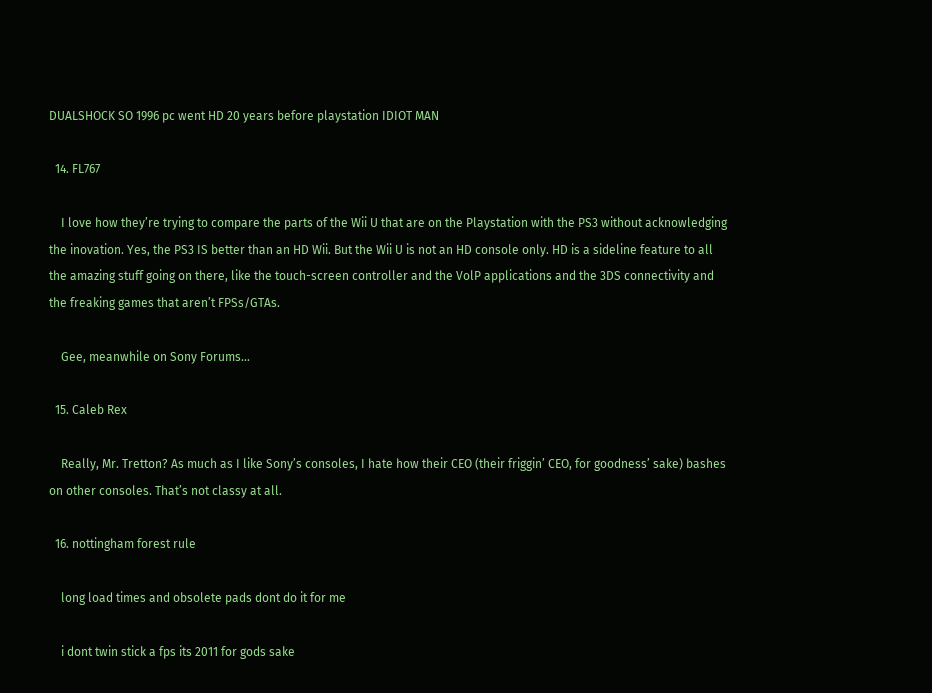DUALSHOCK SO 1996 pc went HD 20 years before playstation IDIOT MAN

  14. FL767

    I love how they’re trying to compare the parts of the Wii U that are on the Playstation with the PS3 without acknowledging the inovation. Yes, the PS3 IS better than an HD Wii. But the Wii U is not an HD console only. HD is a sideline feature to all the amazing stuff going on there, like the touch-screen controller and the VolP applications and the 3DS connectivity and the freaking games that aren’t FPSs/GTAs.

    Gee, meanwhile on Sony Forums…

  15. Caleb Rex

    Really, Mr. Tretton? As much as I like Sony’s consoles, I hate how their CEO (their friggin’ CEO, for goodness’ sake) bashes on other consoles. That’s not classy at all.

  16. nottingham forest rule

    long load times and obsolete pads dont do it for me

    i dont twin stick a fps its 2011 for gods sake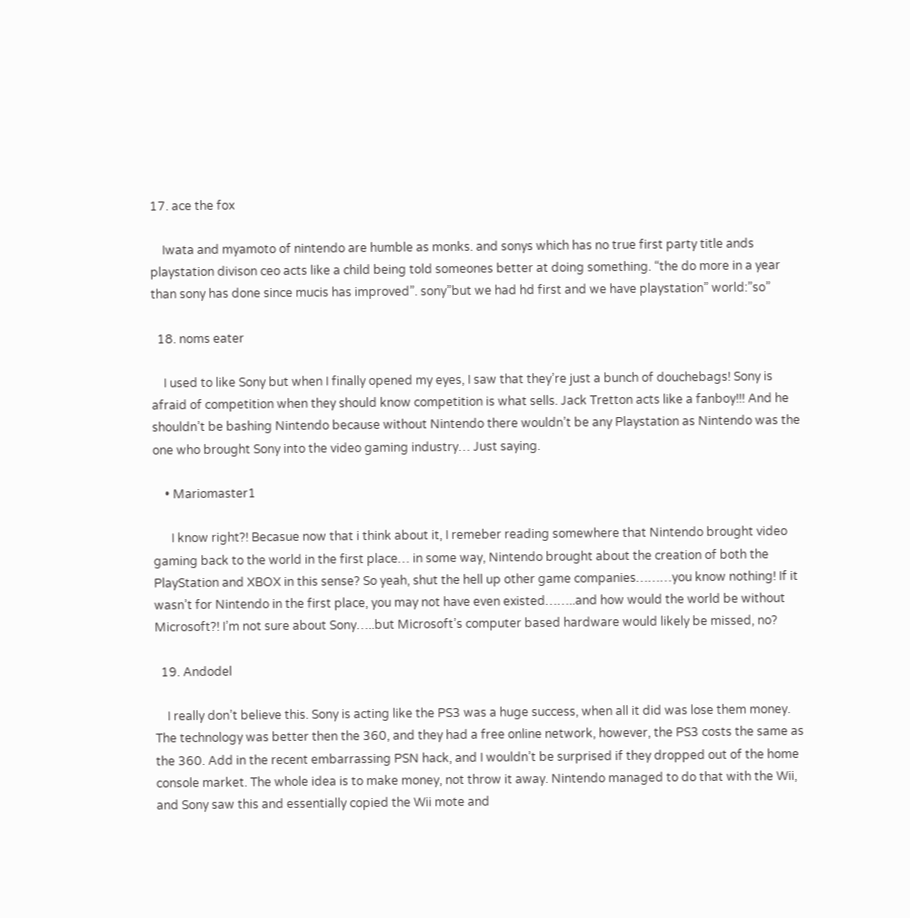17. ace the fox

    Iwata and myamoto of nintendo are humble as monks. and sonys which has no true first party title ands playstation divison ceo acts like a child being told someones better at doing something. “the do more in a year than sony has done since mucis has improved”. sony”but we had hd first and we have playstation” world:”so”

  18. noms eater

    I used to like Sony but when I finally opened my eyes, I saw that they’re just a bunch of douchebags! Sony is afraid of competition when they should know competition is what sells. Jack Tretton acts like a fanboy!!! And he shouldn’t be bashing Nintendo because without Nintendo there wouldn’t be any Playstation as Nintendo was the one who brought Sony into the video gaming industry… Just saying.

    • Mariomaster1

      I know right?! Becasue now that i think about it, I remeber reading somewhere that Nintendo brought video gaming back to the world in the first place… in some way, Nintendo brought about the creation of both the PlayStation and XBOX in this sense? So yeah, shut the hell up other game companies………you know nothing! If it wasn’t for Nintendo in the first place, you may not have even existed……..and how would the world be without Microsoft?! I’m not sure about Sony…..but Microsoft’s computer based hardware would likely be missed, no?

  19. Andodel

    I really don’t believe this. Sony is acting like the PS3 was a huge success, when all it did was lose them money. The technology was better then the 360, and they had a free online network, however, the PS3 costs the same as the 360. Add in the recent embarrassing PSN hack, and I wouldn’t be surprised if they dropped out of the home console market. The whole idea is to make money, not throw it away. Nintendo managed to do that with the Wii, and Sony saw this and essentially copied the Wii mote and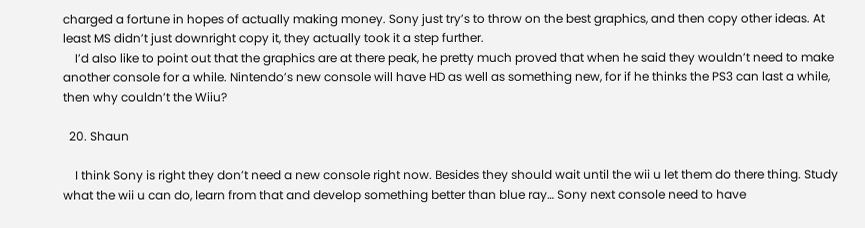charged a fortune in hopes of actually making money. Sony just try’s to throw on the best graphics, and then copy other ideas. At least MS didn’t just downright copy it, they actually took it a step further.
    I’d also like to point out that the graphics are at there peak, he pretty much proved that when he said they wouldn’t need to make another console for a while. Nintendo’s new console will have HD as well as something new, for if he thinks the PS3 can last a while, then why couldn’t the Wiiu?

  20. Shaun

    I think Sony is right they don’t need a new console right now. Besides they should wait until the wii u let them do there thing. Study what the wii u can do, learn from that and develop something better than blue ray… Sony next console need to have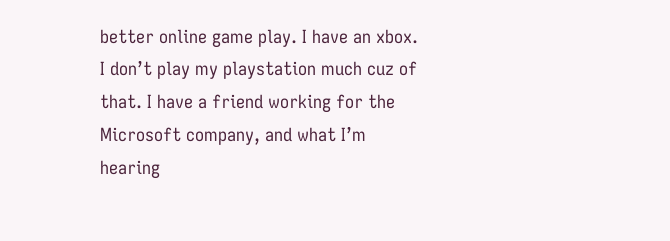better online game play. I have an xbox. I don’t play my playstation much cuz of that. I have a friend working for the Microsoft company, and what I’m hearing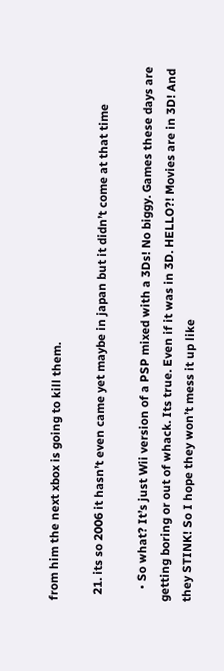from him the next xbox is going to kill them.

  21. its so 2006 it hasn’t even came yet maybe in japan but it didn’t come at that time

    • So what? It’s just Wii version of a PSP mixed with a 3Ds! No biggy. Games these days are getting boring or out of whack. Its true. Even if it was in 3D. HELLO?! Movies are in 3D! And they STINK! So I hope they won’t mess it up like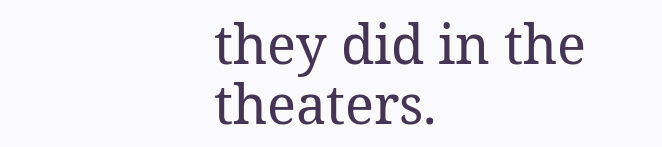they did in the theaters.